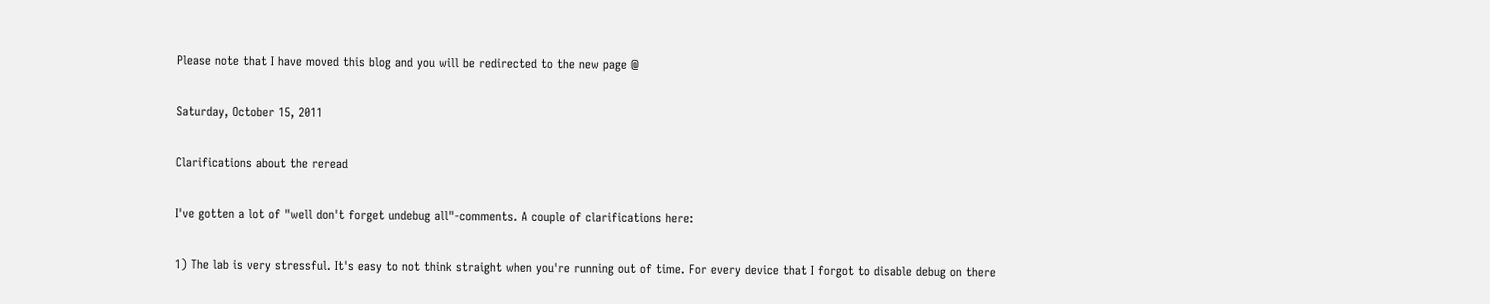Please note that I have moved this blog and you will be redirected to the new page @

Saturday, October 15, 2011

Clarifications about the reread

I've gotten a lot of "well don't forget undebug all"-comments. A couple of clarifications here:

1) The lab is very stressful. It's easy to not think straight when you're running out of time. For every device that I forgot to disable debug on there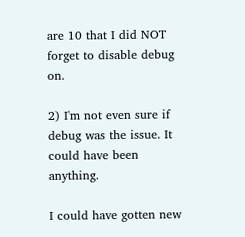are 10 that I did NOT forget to disable debug on.

2) I'm not even sure if debug was the issue. It could have been anything.

I could have gotten new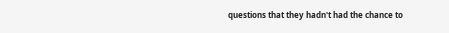questions that they hadn't had the chance to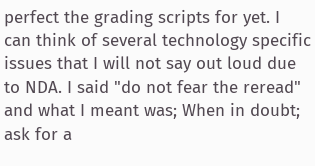perfect the grading scripts for yet. I can think of several technology specific issues that I will not say out loud due to NDA. I said "do not fear the reread" and what I meant was; When in doubt; ask for a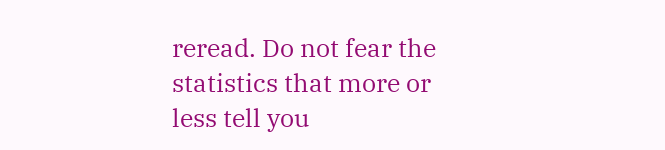reread. Do not fear the statistics that more or less tell you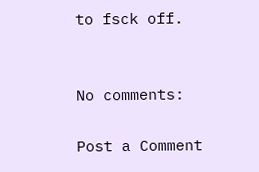to fsck off.


No comments:

Post a Comment